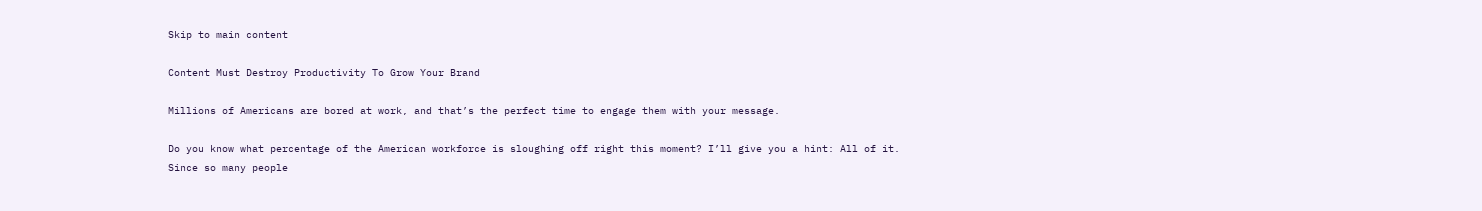Skip to main content

Content Must Destroy Productivity To Grow Your Brand

Millions of Americans are bored at work, and that’s the perfect time to engage them with your message.

Do you know what percentage of the American workforce is sloughing off right this moment? I’ll give you a hint: All of it.
Since so many people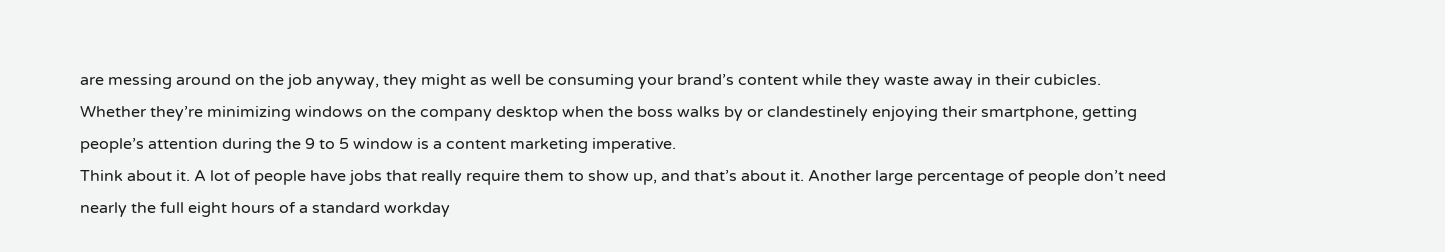are messing around on the job anyway, they might as well be consuming your brand’s content while they waste away in their cubicles. Whether they’re minimizing windows on the company desktop when the boss walks by or clandestinely enjoying their smartphone, getting people’s attention during the 9 to 5 window is a content marketing imperative.
Think about it. A lot of people have jobs that really require them to show up, and that’s about it. Another large percentage of people don’t need nearly the full eight hours of a standard workday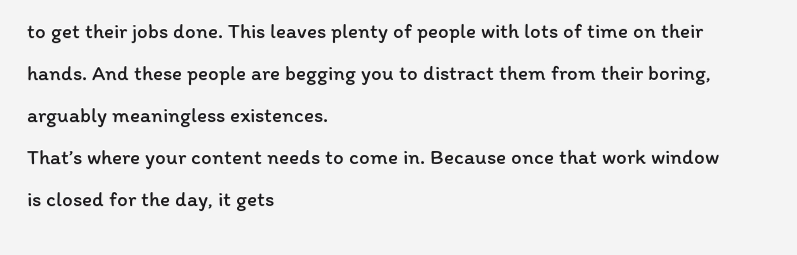to get their jobs done. This leaves plenty of people with lots of time on their hands. And these people are begging you to distract them from their boring, arguably meaningless existences.
That’s where your content needs to come in. Because once that work window is closed for the day, it gets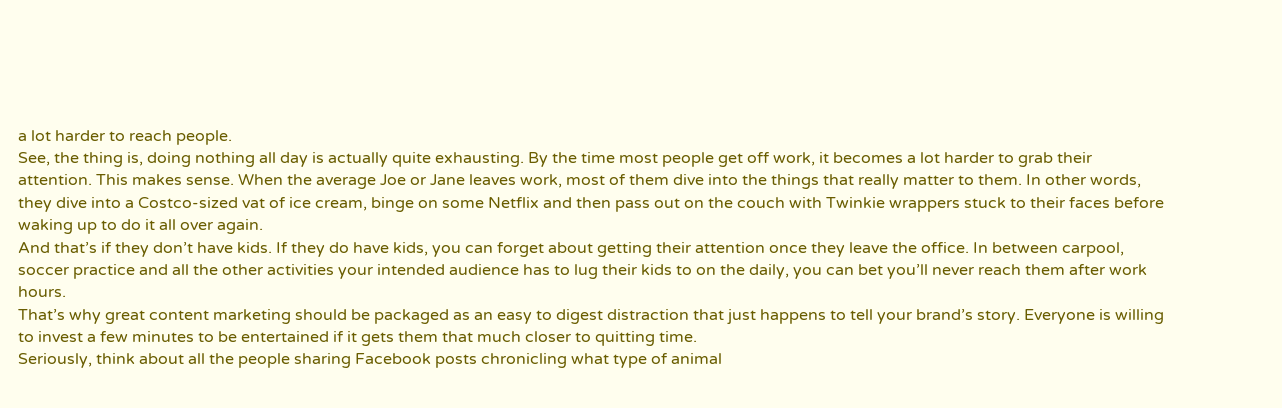a lot harder to reach people.
See, the thing is, doing nothing all day is actually quite exhausting. By the time most people get off work, it becomes a lot harder to grab their attention. This makes sense. When the average Joe or Jane leaves work, most of them dive into the things that really matter to them. In other words, they dive into a Costco-sized vat of ice cream, binge on some Netflix and then pass out on the couch with Twinkie wrappers stuck to their faces before waking up to do it all over again.
And that’s if they don’t have kids. If they do have kids, you can forget about getting their attention once they leave the office. In between carpool, soccer practice and all the other activities your intended audience has to lug their kids to on the daily, you can bet you’ll never reach them after work hours.
That’s why great content marketing should be packaged as an easy to digest distraction that just happens to tell your brand’s story. Everyone is willing to invest a few minutes to be entertained if it gets them that much closer to quitting time.
Seriously, think about all the people sharing Facebook posts chronicling what type of animal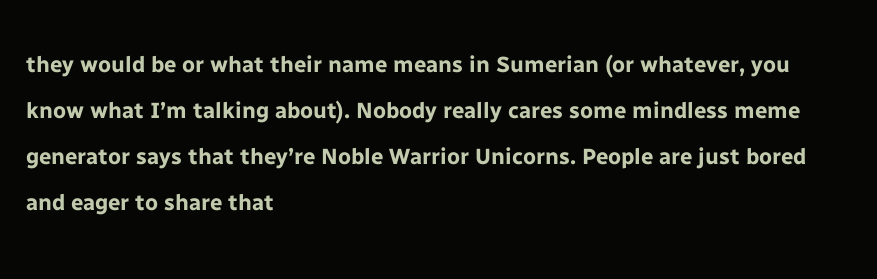they would be or what their name means in Sumerian (or whatever, you know what I’m talking about). Nobody really cares some mindless meme generator says that they’re Noble Warrior Unicorns. People are just bored and eager to share that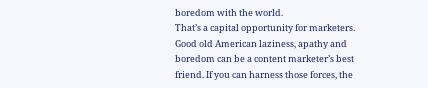boredom with the world.
That’s a capital opportunity for marketers.
Good old American laziness, apathy and boredom can be a content marketer’s best friend. If you can harness those forces, the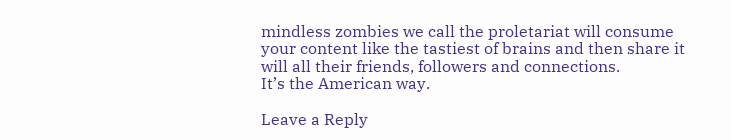mindless zombies we call the proletariat will consume your content like the tastiest of brains and then share it will all their friends, followers and connections.
It’s the American way.

Leave a Reply